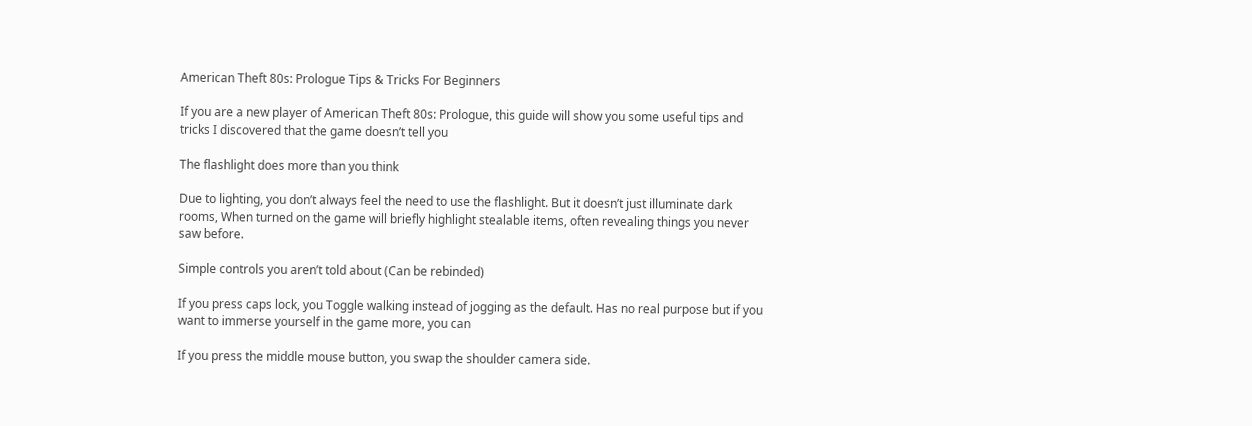American Theft 80s: Prologue Tips & Tricks For Beginners

If you are a new player of American Theft 80s: Prologue, this guide will show you some useful tips and tricks I discovered that the game doesn’t tell you

The flashlight does more than you think

Due to lighting, you don’t always feel the need to use the flashlight. But it doesn’t just illuminate dark rooms, When turned on the game will briefly highlight stealable items, often revealing things you never saw before.

Simple controls you aren’t told about (Can be rebinded)

If you press caps lock, you Toggle walking instead of jogging as the default. Has no real purpose but if you want to immerse yourself in the game more, you can

If you press the middle mouse button, you swap the shoulder camera side.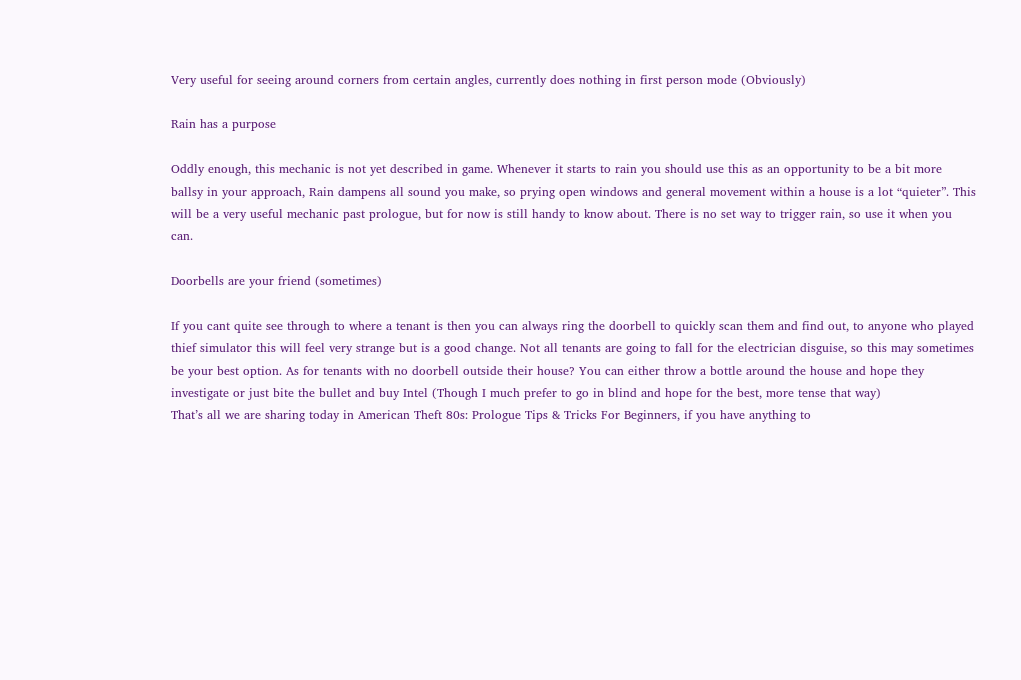Very useful for seeing around corners from certain angles, currently does nothing in first person mode (Obviously)

Rain has a purpose

Oddly enough, this mechanic is not yet described in game. Whenever it starts to rain you should use this as an opportunity to be a bit more ballsy in your approach, Rain dampens all sound you make, so prying open windows and general movement within a house is a lot “quieter”. This will be a very useful mechanic past prologue, but for now is still handy to know about. There is no set way to trigger rain, so use it when you can.

Doorbells are your friend (sometimes)

If you cant quite see through to where a tenant is then you can always ring the doorbell to quickly scan them and find out, to anyone who played thief simulator this will feel very strange but is a good change. Not all tenants are going to fall for the electrician disguise, so this may sometimes be your best option. As for tenants with no doorbell outside their house? You can either throw a bottle around the house and hope they investigate or just bite the bullet and buy Intel (Though I much prefer to go in blind and hope for the best, more tense that way)
That’s all we are sharing today in American Theft 80s: Prologue Tips & Tricks For Beginners, if you have anything to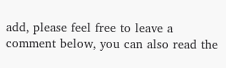add, please feel free to leave a comment below, you can also read the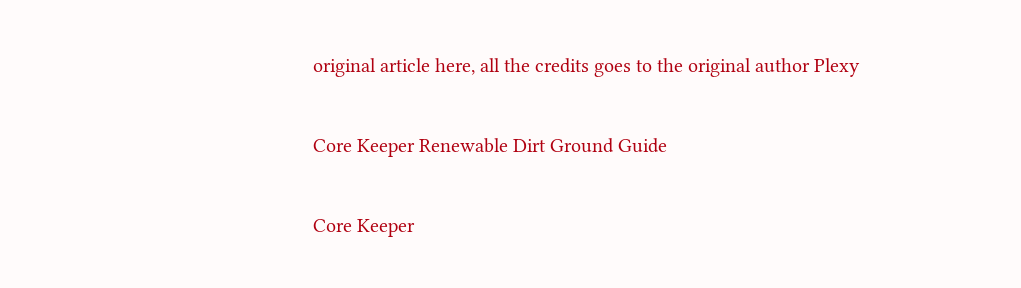original article here, all the credits goes to the original author Plexy

Core Keeper Renewable Dirt Ground Guide

Core Keeper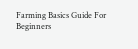Farming Basics Guide For Beginners